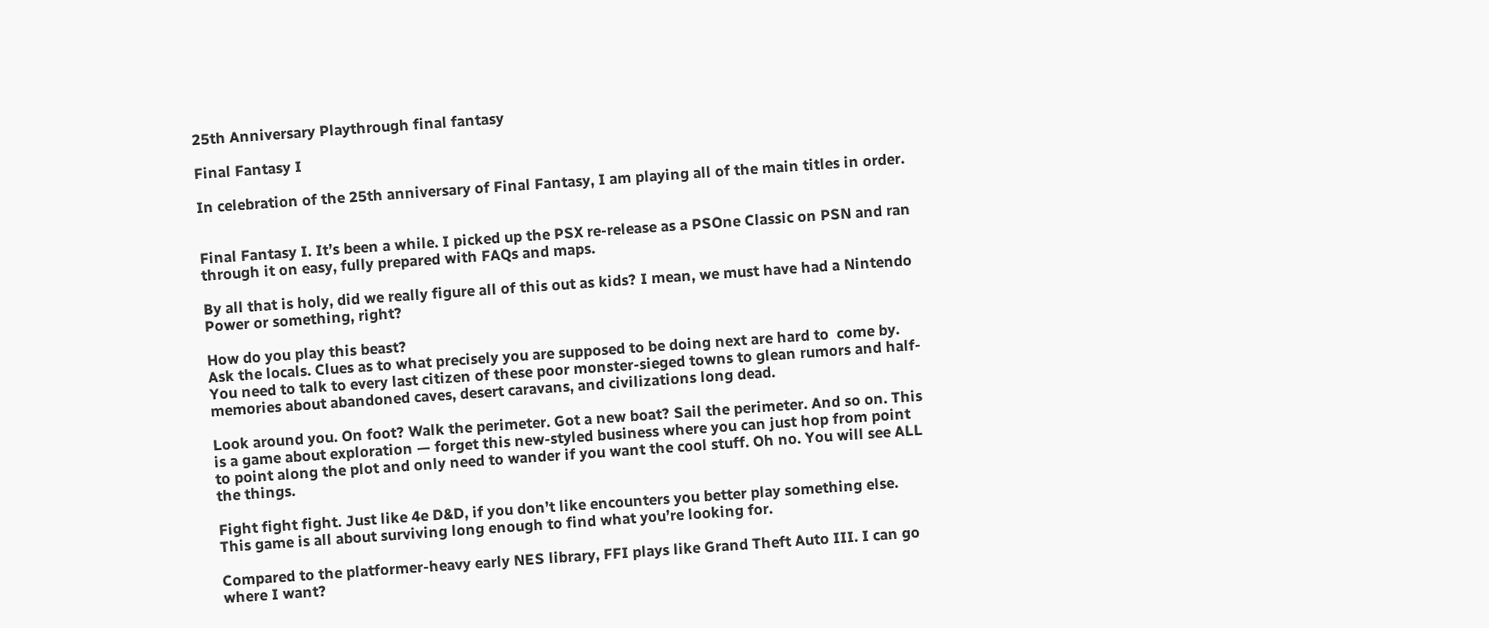25th Anniversary Playthrough final fantasy

Final Fantasy I

In celebration of the 25th anniversary of Final Fantasy, I am playing all of the main titles in order.


Final Fantasy I. It’s been a while. I picked up the PSX re-release as a PSOne Classic on PSN and ran through it on easy, fully prepared with FAQs and maps.

By all that is holy, did we really figure all of this out as kids? I mean, we must have had a Nintendo Power or something, right?

How do you play this beast?
Ask the locals. Clues as to what precisely you are supposed to be doing next are hard to  come by. You need to talk to every last citizen of these poor monster-sieged towns to glean rumors and half-memories about abandoned caves, desert caravans, and civilizations long dead.

Look around you. On foot? Walk the perimeter. Got a new boat? Sail the perimeter. And so on. This is a game about exploration — forget this new-styled business where you can just hop from point to point along the plot and only need to wander if you want the cool stuff. Oh no. You will see ALL the things.

Fight fight fight. Just like 4e D&D, if you don’t like encounters you better play something else. This game is all about surviving long enough to find what you’re looking for.

Compared to the platformer-heavy early NES library, FFI plays like Grand Theft Auto III. I can go where I want?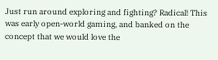Just run around exploring and fighting? Radical! This was early open-world gaming, and banked on the concept that we would love the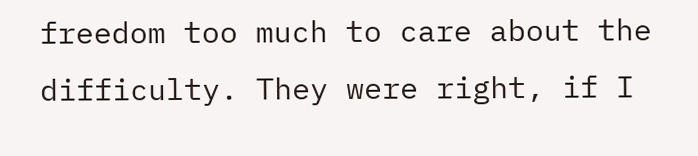freedom too much to care about the difficulty. They were right, if I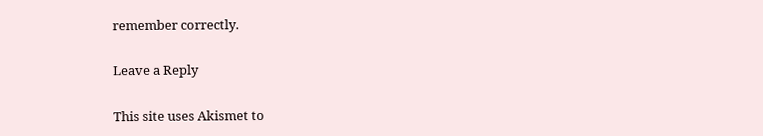remember correctly.

Leave a Reply

This site uses Akismet to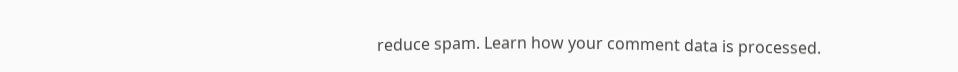reduce spam. Learn how your comment data is processed.